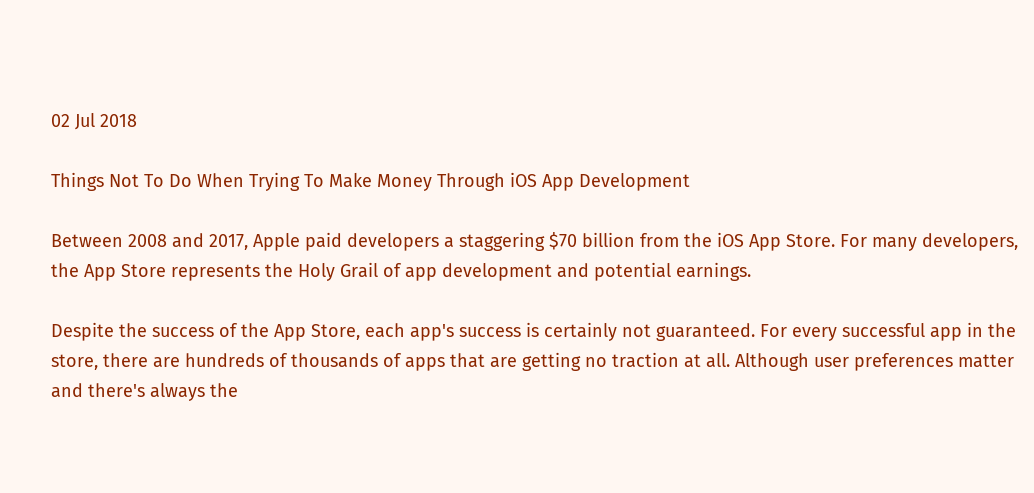02 Jul 2018

Things Not To Do When Trying To Make Money Through iOS App Development

Between 2008 and 2017, Apple paid developers a staggering $70 billion from the iOS App Store. For many developers, the App Store represents the Holy Grail of app development and potential earnings.

Despite the success of the App Store, each app's success is certainly not guaranteed. For every successful app in the store, there are hundreds of thousands of apps that are getting no traction at all. Although user preferences matter and there's always the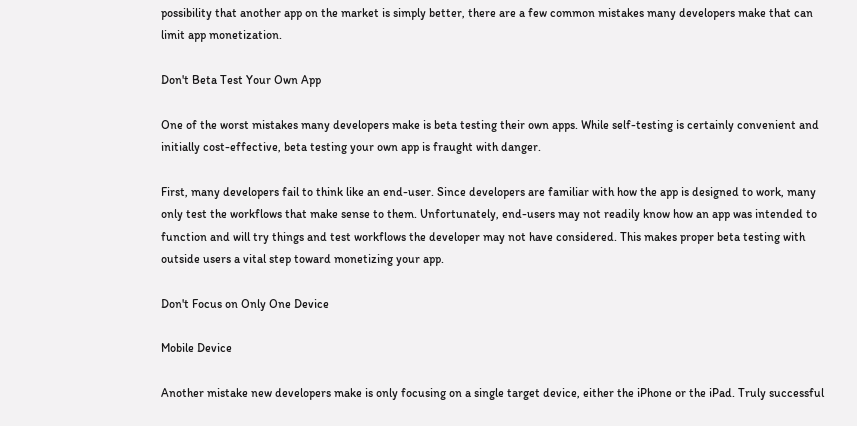possibility that another app on the market is simply better, there are a few common mistakes many developers make that can limit app monetization.

Don't Beta Test Your Own App

One of the worst mistakes many developers make is beta testing their own apps. While self-testing is certainly convenient and initially cost-effective, beta testing your own app is fraught with danger.

First, many developers fail to think like an end-user. Since developers are familiar with how the app is designed to work, many only test the workflows that make sense to them. Unfortunately, end-users may not readily know how an app was intended to function and will try things and test workflows the developer may not have considered. This makes proper beta testing with outside users a vital step toward monetizing your app.

Don't Focus on Only One Device

Mobile Device

Another mistake new developers make is only focusing on a single target device, either the iPhone or the iPad. Truly successful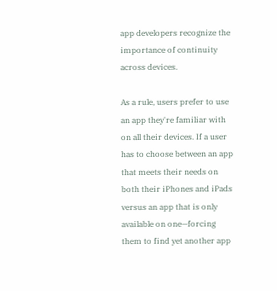app developers recognize the importance of continuity across devices.

As a rule, users prefer to use an app they're familiar with on all their devices. If a user has to choose between an app that meets their needs on both their iPhones and iPads versus an app that is only available on one—forcing them to find yet another app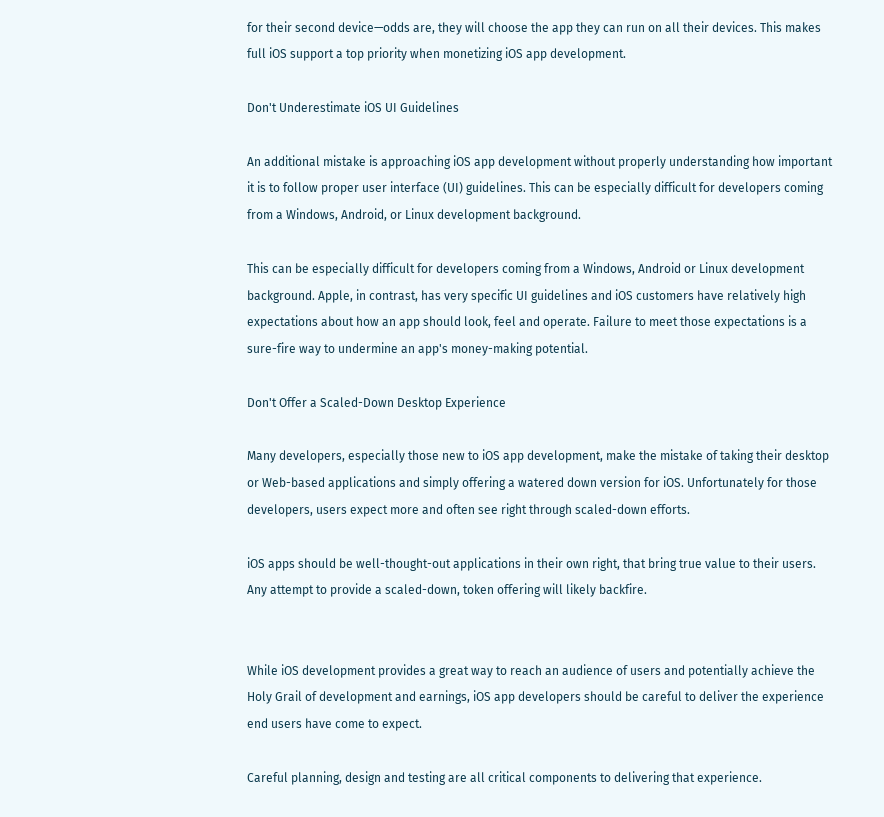for their second device—odds are, they will choose the app they can run on all their devices. This makes full iOS support a top priority when monetizing iOS app development.

Don't Underestimate iOS UI Guidelines

An additional mistake is approaching iOS app development without properly understanding how important it is to follow proper user interface (UI) guidelines. This can be especially difficult for developers coming from a Windows, Android, or Linux development background.

This can be especially difficult for developers coming from a Windows, Android or Linux development background. Apple, in contrast, has very specific UI guidelines and iOS customers have relatively high expectations about how an app should look, feel and operate. Failure to meet those expectations is a sure-fire way to undermine an app's money-making potential.

Don't Offer a Scaled-Down Desktop Experience

Many developers, especially those new to iOS app development, make the mistake of taking their desktop or Web-based applications and simply offering a watered down version for iOS. Unfortunately for those developers, users expect more and often see right through scaled-down efforts.

iOS apps should be well-thought-out applications in their own right, that bring true value to their users. Any attempt to provide a scaled-down, token offering will likely backfire.


While iOS development provides a great way to reach an audience of users and potentially achieve the Holy Grail of development and earnings, iOS app developers should be careful to deliver the experience end users have come to expect.

Careful planning, design and testing are all critical components to delivering that experience.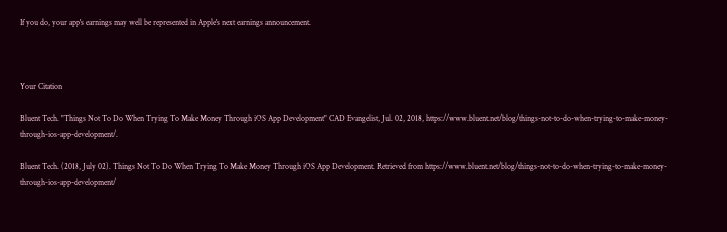If you do, your app's earnings may well be represented in Apple's next earnings announcement.



Your Citation

Bluent Tech. "Things Not To Do When Trying To Make Money Through iOS App Development" CAD Evangelist, Jul. 02, 2018, https://www.bluent.net/blog/things-not-to-do-when-trying-to-make-money-through-ios-app-development/.

Bluent Tech. (2018, July 02). Things Not To Do When Trying To Make Money Through iOS App Development. Retrieved from https://www.bluent.net/blog/things-not-to-do-when-trying-to-make-money-through-ios-app-development/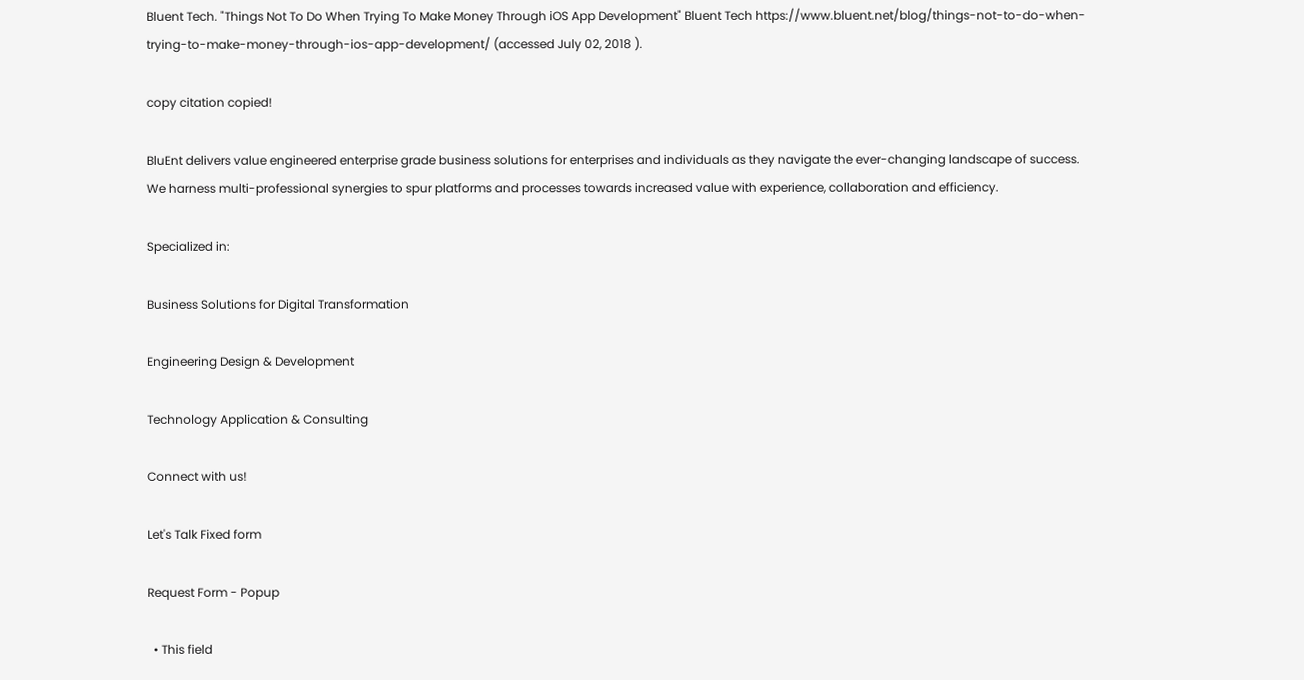Bluent Tech. "Things Not To Do When Trying To Make Money Through iOS App Development" Bluent Tech https://www.bluent.net/blog/things-not-to-do-when-trying-to-make-money-through-ios-app-development/ (accessed July 02, 2018 ).

copy citation copied!

BluEnt delivers value engineered enterprise grade business solutions for enterprises and individuals as they navigate the ever-changing landscape of success. We harness multi-professional synergies to spur platforms and processes towards increased value with experience, collaboration and efficiency.

Specialized in:

Business Solutions for Digital Transformation

Engineering Design & Development

Technology Application & Consulting

Connect with us!

Let's Talk Fixed form

Request Form - Popup

  • This field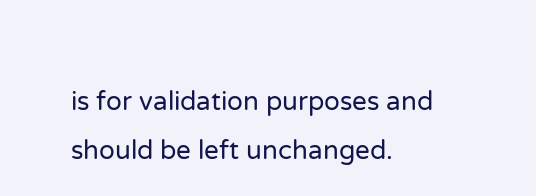is for validation purposes and should be left unchanged.